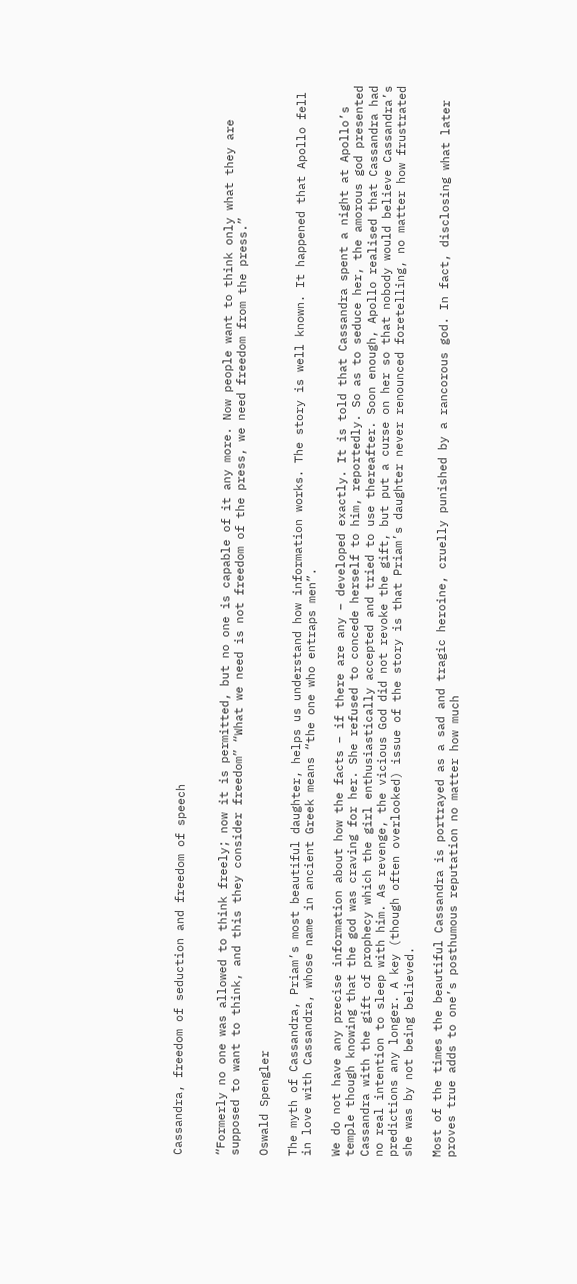Cassandra, freedom of seduction and freedom of speech


“Formerly no one was allowed to think freely; now it is permitted, but no one is capable of it any more. Now people want to think only what they are supposed to want to think, and this they consider freedom” “What we need is not freedom of the press, we need freedom from the press.”

Oswald Spengler

The myth of Cassandra, Priam’s most beautiful daughter, helps us understand how information works. The story is well known. It happened that Apollo fell in love with Cassandra, whose name in ancient Greek means “the one who entraps men”.

We do not have any precise information about how the facts – if there are any – developed exactly. It is told that Cassandra spent a night at Apollo’s temple though knowing that the god was craving for her. She refused to concede herself to him, reportedly. So as to seduce her, the amorous god presented Cassandra with the gift of prophecy which the girl enthusiastically accepted and tried to use thereafter. Soon enough, Apollo realised that Cassandra had no real intention to sleep with him. As revenge, the vicious God did not revoke the gift, but put a curse on her so that nobody would believe Cassandra’s predictions any longer. A key (though often overlooked) issue of the story is that Priam’s daughter never renounced foretelling, no matter how frustrated she was by not being believed.

Most of the times the beautiful Cassandra is portrayed as a sad and tragic heroine, cruelly punished by a rancorous god. In fact, disclosing what later proves true adds to one’s posthumous reputation no matter how much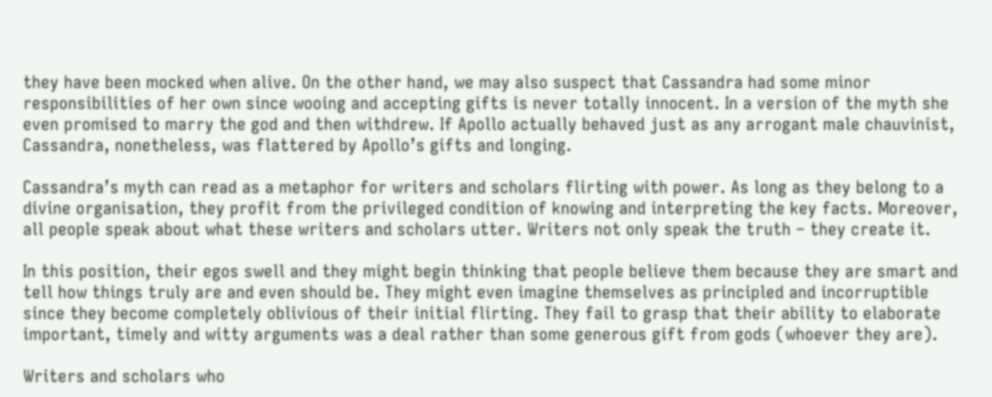they have been mocked when alive. On the other hand, we may also suspect that Cassandra had some minor responsibilities of her own since wooing and accepting gifts is never totally innocent. In a version of the myth she even promised to marry the god and then withdrew. If Apollo actually behaved just as any arrogant male chauvinist, Cassandra, nonetheless, was flattered by Apollo’s gifts and longing.

Cassandra’s myth can read as a metaphor for writers and scholars flirting with power. As long as they belong to a divine organisation, they profit from the privileged condition of knowing and interpreting the key facts. Moreover, all people speak about what these writers and scholars utter. Writers not only speak the truth – they create it.

In this position, their egos swell and they might begin thinking that people believe them because they are smart and tell how things truly are and even should be. They might even imagine themselves as principled and incorruptible since they become completely oblivious of their initial flirting. They fail to grasp that their ability to elaborate important, timely and witty arguments was a deal rather than some generous gift from gods (whoever they are).

Writers and scholars who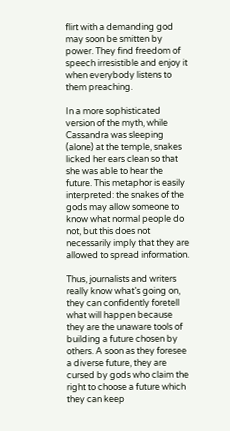flirt with a demanding god may soon be smitten by power. They find freedom of speech irresistible and enjoy it when everybody listens to them preaching.

In a more sophisticated version of the myth, while Cassandra was sleeping (alone) at the temple, snakes licked her ears clean so that she was able to hear the future. This metaphor is easily interpreted: the snakes of the gods may allow someone to know what normal people do not, but this does not necessarily imply that they are allowed to spread information.

Thus, journalists and writers really know what’s going on, they can confidently foretell what will happen because they are the unaware tools of building a future chosen by others. A soon as they foresee a diverse future, they are cursed by gods who claim the right to choose a future which they can keep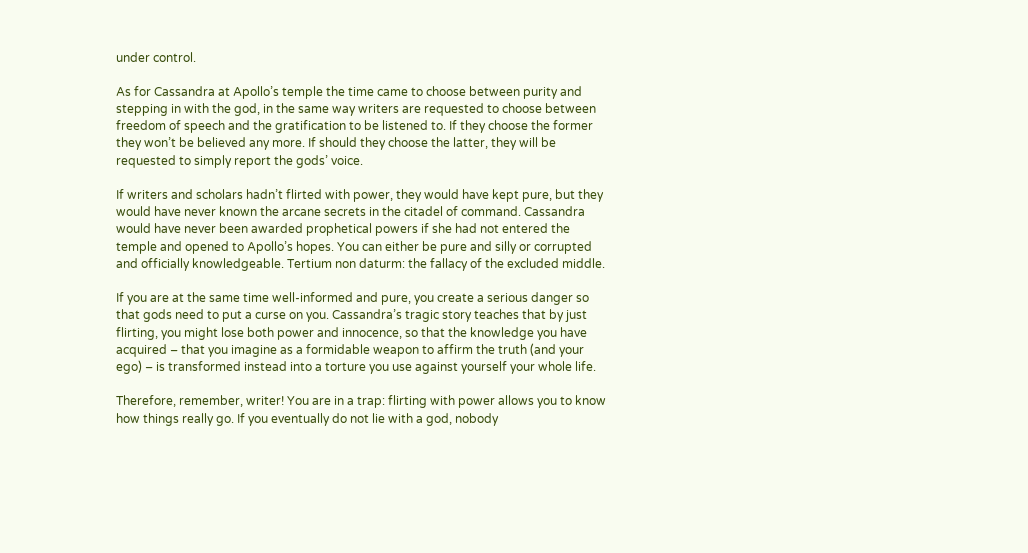under control.

As for Cassandra at Apollo’s temple the time came to choose between purity and stepping in with the god, in the same way writers are requested to choose between freedom of speech and the gratification to be listened to. If they choose the former they won’t be believed any more. If should they choose the latter, they will be requested to simply report the gods’ voice.

If writers and scholars hadn’t flirted with power, they would have kept pure, but they would have never known the arcane secrets in the citadel of command. Cassandra would have never been awarded prophetical powers if she had not entered the temple and opened to Apollo’s hopes. You can either be pure and silly or corrupted and officially knowledgeable. Tertium non daturm: the fallacy of the excluded middle.

If you are at the same time well-informed and pure, you create a serious danger so that gods need to put a curse on you. Cassandra’s tragic story teaches that by just flirting, you might lose both power and innocence, so that the knowledge you have acquired – that you imagine as a formidable weapon to affirm the truth (and your ego) – is transformed instead into a torture you use against yourself your whole life.

Therefore, remember, writer! You are in a trap: flirting with power allows you to know how things really go. If you eventually do not lie with a god, nobody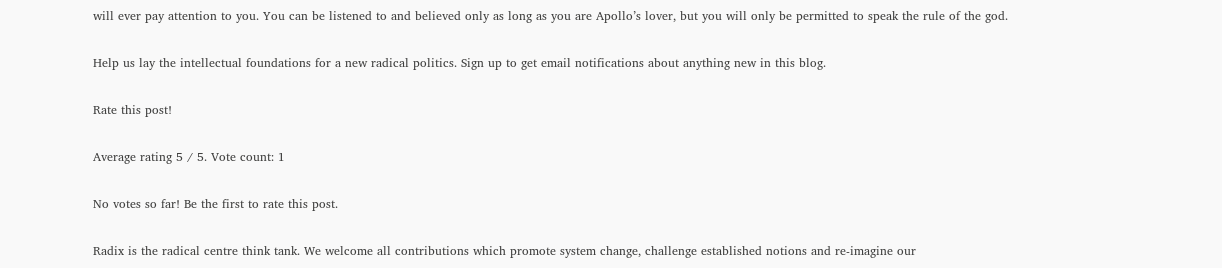will ever pay attention to you. You can be listened to and believed only as long as you are Apollo’s lover, but you will only be permitted to speak the rule of the god.

Help us lay the intellectual foundations for a new radical politics. Sign up to get email notifications about anything new in this blog.

Rate this post!

Average rating 5 / 5. Vote count: 1

No votes so far! Be the first to rate this post.

Radix is the radical centre think tank. We welcome all contributions which promote system change, challenge established notions and re-imagine our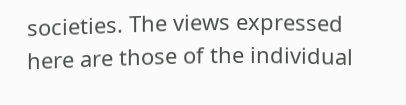societies. The views expressed here are those of the individual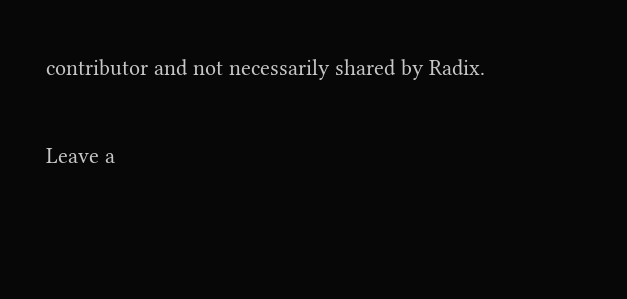contributor and not necessarily shared by Radix.

Leave a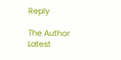Reply

The Author
Latest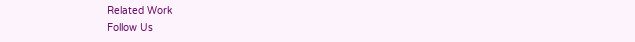Related Work
Follow Us